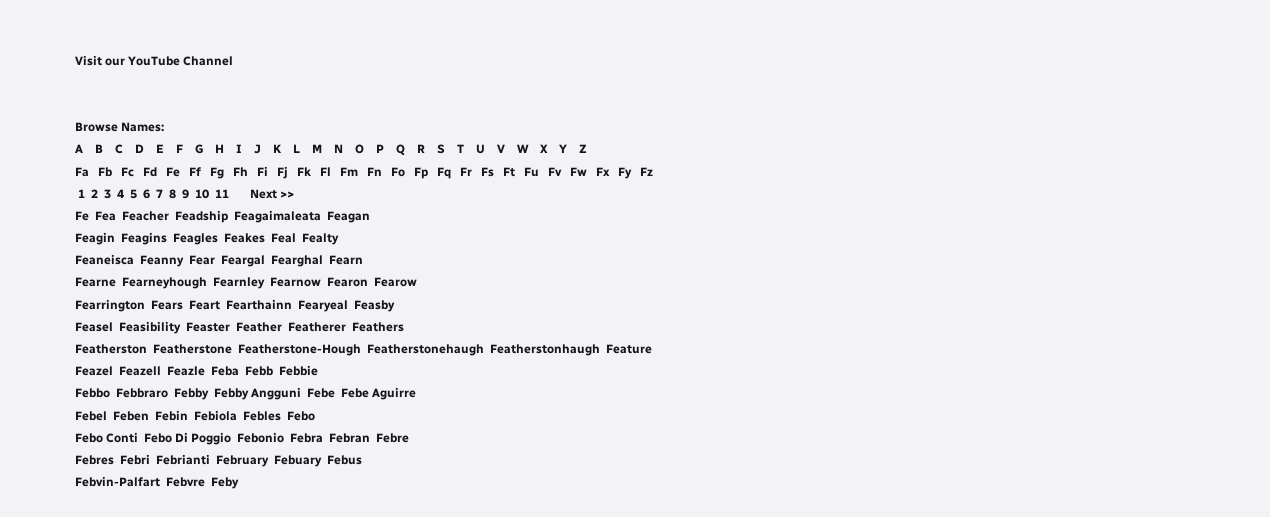Visit our YouTube Channel


Browse Names:
A    B    C    D    E    F    G    H    I    J    K    L    M    N    O    P    Q    R    S    T    U    V    W    X    Y    Z
Fa   Fb   Fc   Fd   Fe   Ff   Fg   Fh   Fi   Fj   Fk   Fl   Fm   Fn   Fo   Fp   Fq   Fr   Fs   Ft   Fu   Fv   Fw   Fx   Fy   Fz
 1  2  3  4  5  6  7  8  9  10  11       Next >>
Fe  Fea  Feacher  Feadship  Feagaimaleata  Feagan
Feagin  Feagins  Feagles  Feakes  Feal  Fealty
Feaneisca  Feanny  Fear  Feargal  Fearghal  Fearn
Fearne  Fearneyhough  Fearnley  Fearnow  Fearon  Fearow
Fearrington  Fears  Feart  Fearthainn  Fearyeal  Feasby
Feasel  Feasibility  Feaster  Feather  Featherer  Feathers
Featherston  Featherstone  Featherstone-Hough  Featherstonehaugh  Featherstonhaugh  Feature
Feazel  Feazell  Feazle  Feba  Febb  Febbie
Febbo  Febbraro  Febby  Febby Angguni  Febe  Febe Aguirre
Febel  Feben  Febin  Febiola  Febles  Febo
Febo Conti  Febo Di Poggio  Febonio  Febra  Febran  Febre
Febres  Febri  Febrianti  February  Febuary  Febus
Febvin-Palfart  Febvre  Feby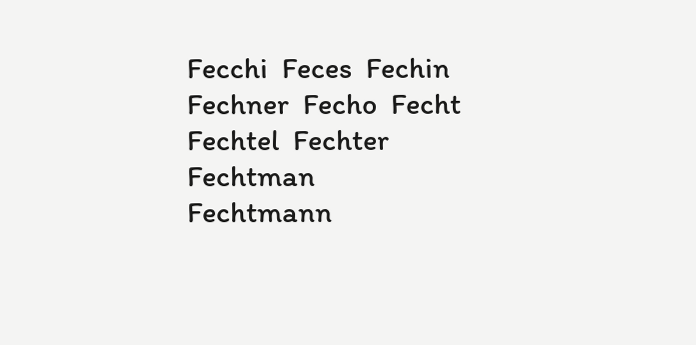Fecchi  Feces  Fechin
Fechner  Fecho  Fecht  Fechtel  Fechter  Fechtman
Fechtmann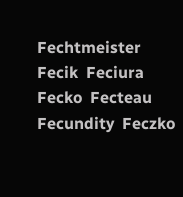Fechtmeister  Fecik  Feciura  Fecko  Fecteau
Fecundity  Feczko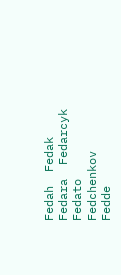Fedah  Fedak  Fedara  Fedarcyk
Fedato  Fedchenkov  Fedde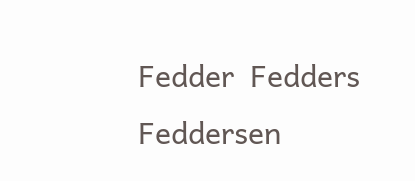Fedder  Fedders  Feddersen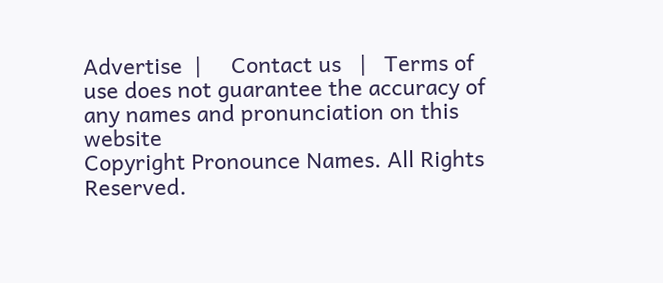Advertise  |     Contact us   |   Terms of use does not guarantee the accuracy of any names and pronunciation on this website
Copyright Pronounce Names. All Rights Reserved.